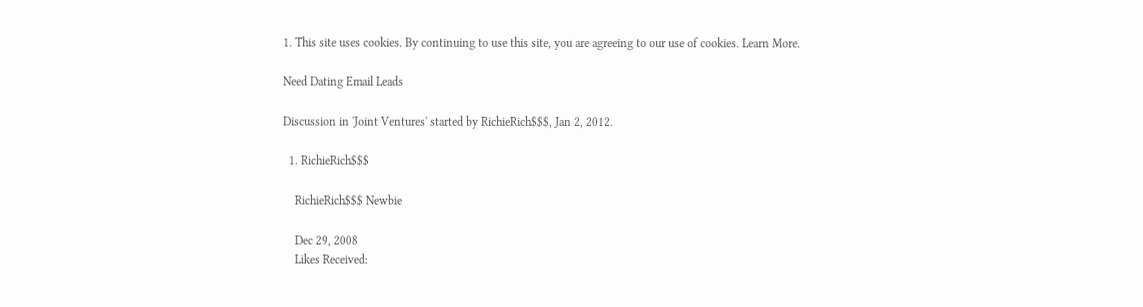1. This site uses cookies. By continuing to use this site, you are agreeing to our use of cookies. Learn More.

Need Dating Email Leads

Discussion in 'Joint Ventures' started by RichieRich$$$, Jan 2, 2012.

  1. RichieRich$$$

    RichieRich$$$ Newbie

    Dec 29, 2008
    Likes Received: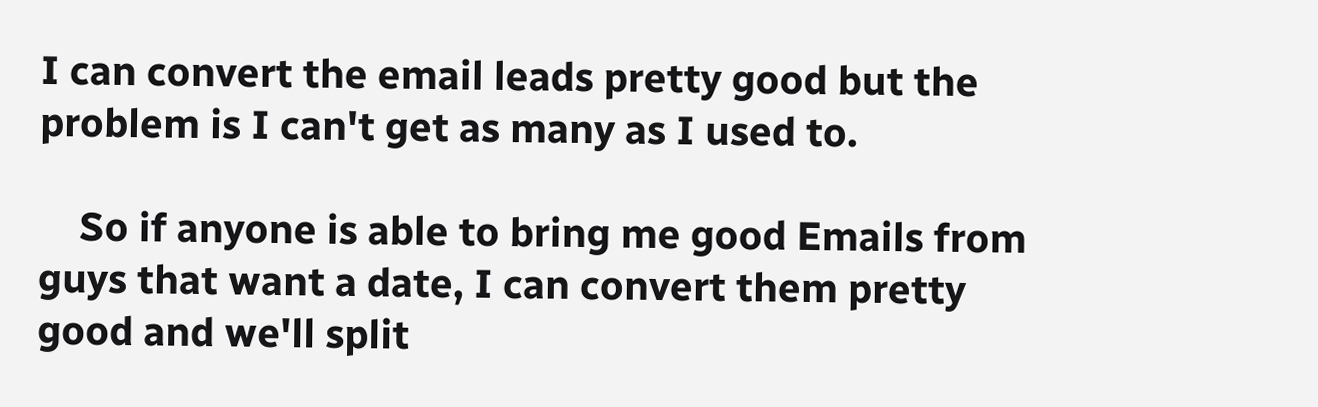I can convert the email leads pretty good but the problem is I can't get as many as I used to.

    So if anyone is able to bring me good Emails from guys that want a date, I can convert them pretty good and we'll split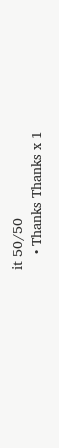it 50/50
    • Thanks Thanks x 1